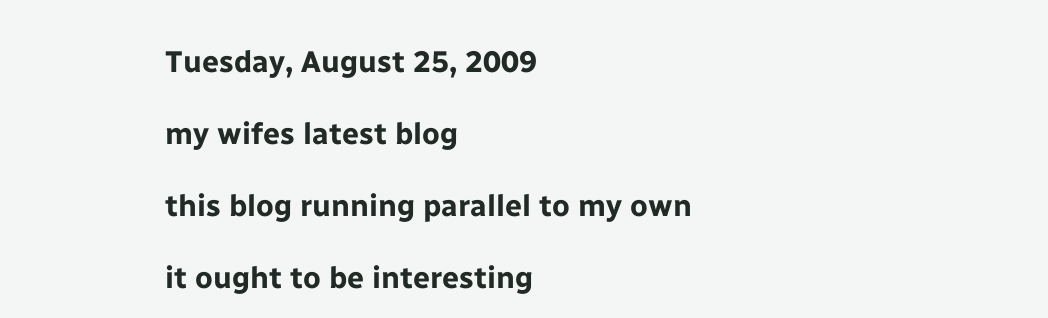Tuesday, August 25, 2009

my wifes latest blog

this blog running parallel to my own

it ought to be interesting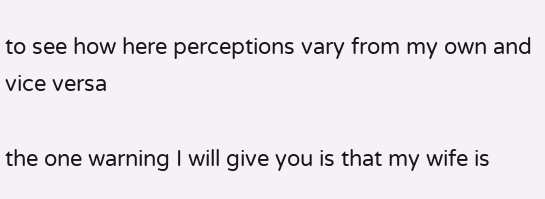to see how here perceptions vary from my own and vice versa

the one warning I will give you is that my wife is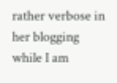rather verbose in her blogging while I am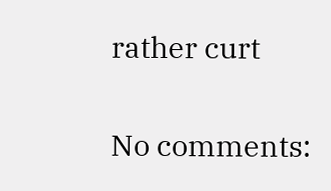rather curt

No comments: